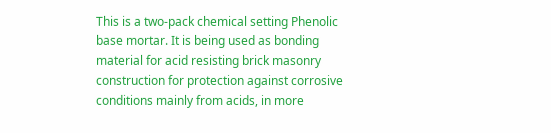This is a two-pack chemical setting Phenolic base mortar. It is being used as bonding material for acid resisting brick masonry construction for protection against corrosive conditions mainly from acids, in more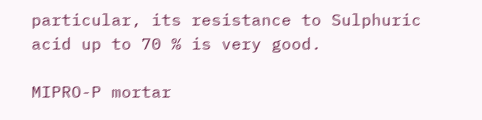particular, its resistance to Sulphuric acid up to 70 % is very good.

MIPRO-P mortar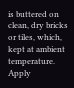is buttered on clean, dry bricks or tiles, which, kept at ambient temperature. Apply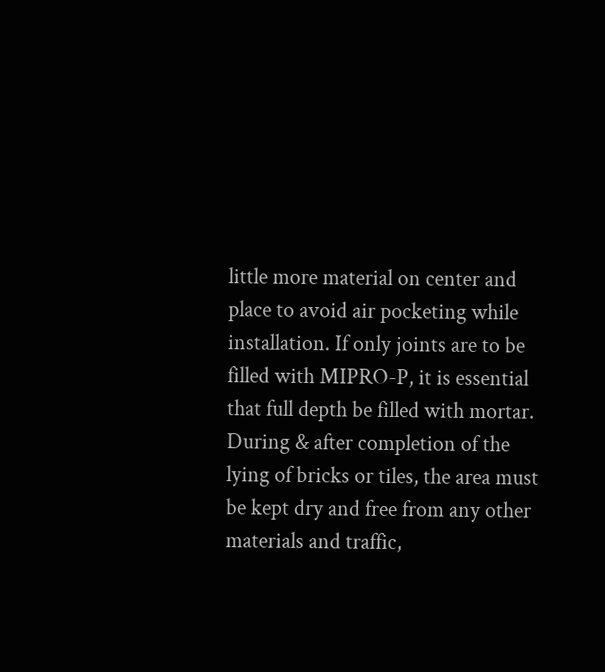little more material on center and place to avoid air pocketing while installation. If only joints are to be filled with MIPRO-P, it is essential that full depth be filled with mortar. During & after completion of the lying of bricks or tiles, the area must be kept dry and free from any other materials and traffic,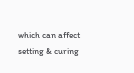which can affect setting & curing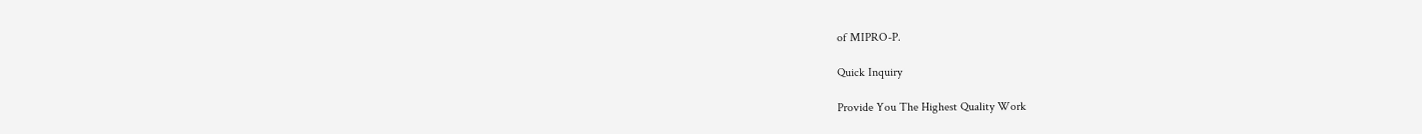of MIPRO-P.

Quick Inquiry

Provide You The Highest Quality Work